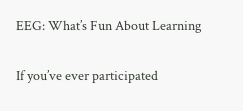EEG: What’s Fun About Learning

If you’ve ever participated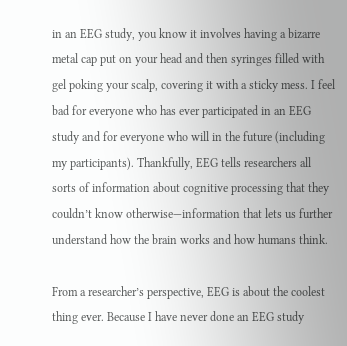in an EEG study, you know it involves having a bizarre metal cap put on your head and then syringes filled with gel poking your scalp, covering it with a sticky mess. I feel bad for everyone who has ever participated in an EEG study and for everyone who will in the future (including my participants). Thankfully, EEG tells researchers all sorts of information about cognitive processing that they couldn’t know otherwise—information that lets us further understand how the brain works and how humans think.

From a researcher’s perspective, EEG is about the coolest thing ever. Because I have never done an EEG study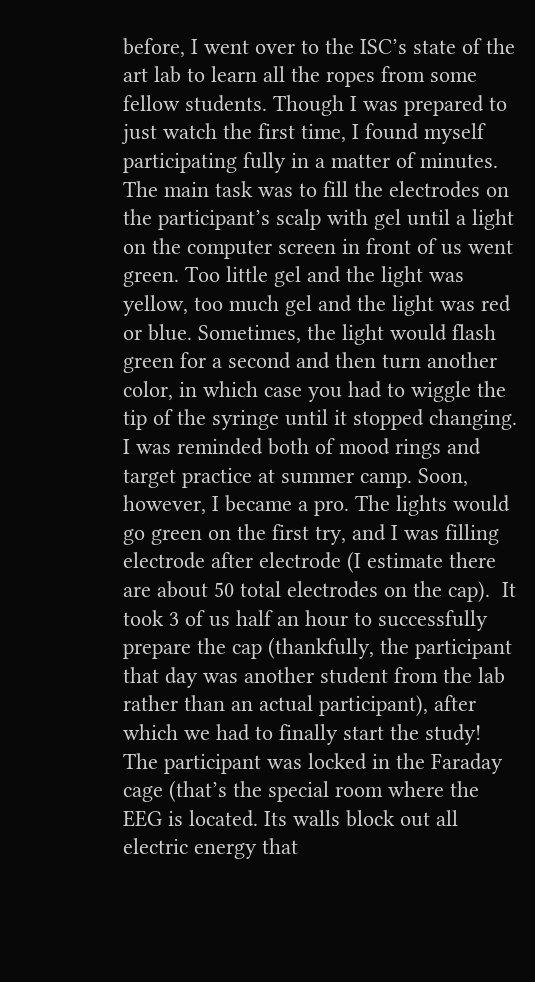before, I went over to the ISC’s state of the art lab to learn all the ropes from some fellow students. Though I was prepared to just watch the first time, I found myself participating fully in a matter of minutes. The main task was to fill the electrodes on the participant’s scalp with gel until a light on the computer screen in front of us went green. Too little gel and the light was yellow, too much gel and the light was red or blue. Sometimes, the light would flash green for a second and then turn another color, in which case you had to wiggle the tip of the syringe until it stopped changing. I was reminded both of mood rings and target practice at summer camp. Soon, however, I became a pro. The lights would go green on the first try, and I was filling electrode after electrode (I estimate there are about 50 total electrodes on the cap).  It took 3 of us half an hour to successfully prepare the cap (thankfully, the participant that day was another student from the lab rather than an actual participant), after which we had to finally start the study! The participant was locked in the Faraday cage (that’s the special room where the EEG is located. Its walls block out all electric energy that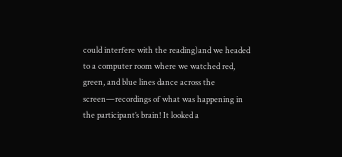could interfere with the reading)and we headed to a computer room where we watched red, green, and blue lines dance across the screen—recordings of what was happening in the participant’s brain! It looked a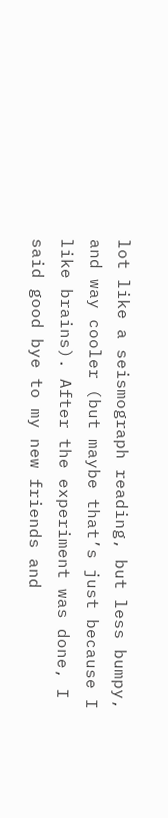lot like a seismograph reading, but less bumpy, and way cooler (but maybe that’s just because I like brains). After the experiment was done, I said good bye to my new friends and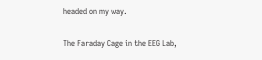headed on my way.

The Faraday Cage in the EEG Lab,